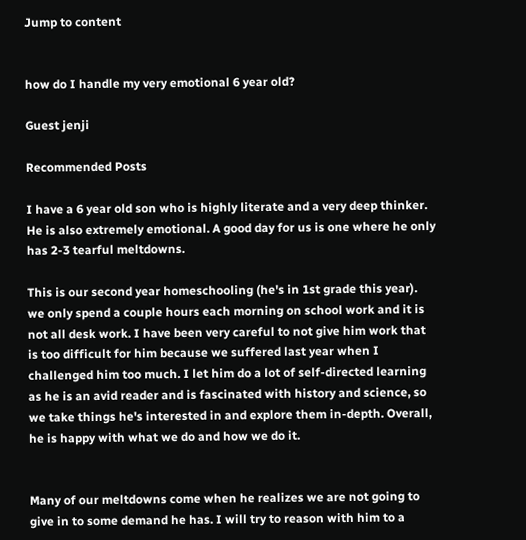Jump to content


how do I handle my very emotional 6 year old?

Guest jenji

Recommended Posts

I have a 6 year old son who is highly literate and a very deep thinker. He is also extremely emotional. A good day for us is one where he only has 2-3 tearful meltdowns.

This is our second year homeschooling (he's in 1st grade this year). we only spend a couple hours each morning on school work and it is not all desk work. I have been very careful to not give him work that is too difficult for him because we suffered last year when I challenged him too much. I let him do a lot of self-directed learning as he is an avid reader and is fascinated with history and science, so we take things he's interested in and explore them in-depth. Overall, he is happy with what we do and how we do it.


Many of our meltdowns come when he realizes we are not going to give in to some demand he has. I will try to reason with him to a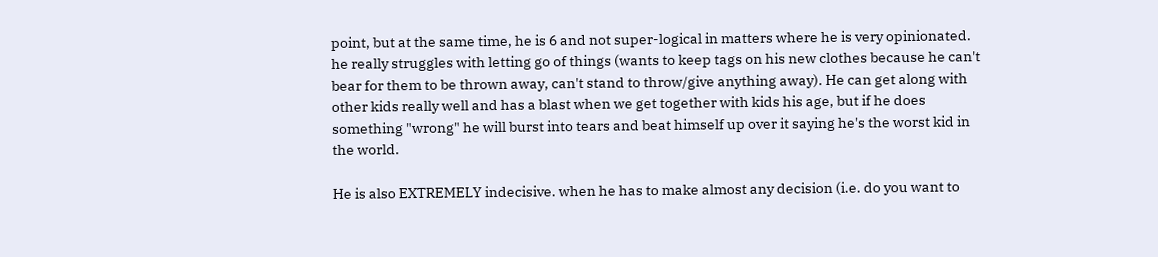point, but at the same time, he is 6 and not super-logical in matters where he is very opinionated. he really struggles with letting go of things (wants to keep tags on his new clothes because he can't bear for them to be thrown away, can't stand to throw/give anything away). He can get along with other kids really well and has a blast when we get together with kids his age, but if he does something "wrong" he will burst into tears and beat himself up over it saying he's the worst kid in the world.

He is also EXTREMELY indecisive. when he has to make almost any decision (i.e. do you want to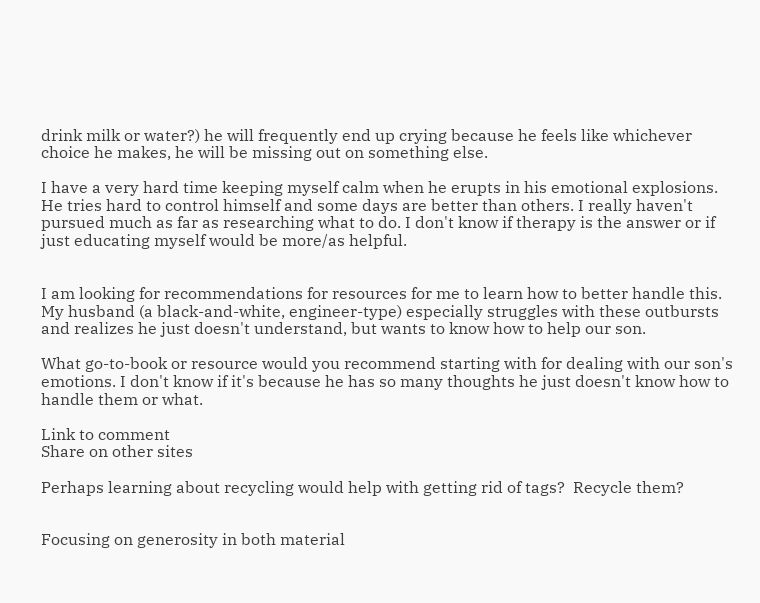drink milk or water?) he will frequently end up crying because he feels like whichever choice he makes, he will be missing out on something else.

I have a very hard time keeping myself calm when he erupts in his emotional explosions. He tries hard to control himself and some days are better than others. I really haven't pursued much as far as researching what to do. I don't know if therapy is the answer or if just educating myself would be more/as helpful.


I am looking for recommendations for resources for me to learn how to better handle this. My husband (a black-and-white, engineer-type) especially struggles with these outbursts and realizes he just doesn't understand, but wants to know how to help our son.

What go-to-book or resource would you recommend starting with for dealing with our son's emotions. I don't know if it's because he has so many thoughts he just doesn't know how to handle them or what.

Link to comment
Share on other sites

Perhaps learning about recycling would help with getting rid of tags?  Recycle them?


Focusing on generosity in both material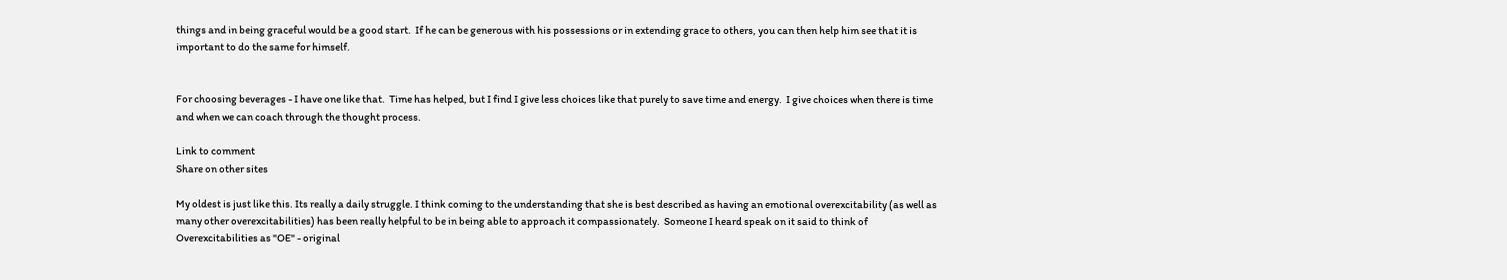things and in being graceful would be a good start.  If he can be generous with his possessions or in extending grace to others, you can then help him see that it is important to do the same for himself.


For choosing beverages - I have one like that.  Time has helped, but I find I give less choices like that purely to save time and energy.  I give choices when there is time and when we can coach through the thought process.

Link to comment
Share on other sites

My oldest is just like this. Its really a daily struggle. I think coming to the understanding that she is best described as having an emotional overexcitability (as well as many other overexcitabilities) has been really helpful to be in being able to approach it compassionately.  Someone I heard speak on it said to think of Overexcitabilities as "OE" - original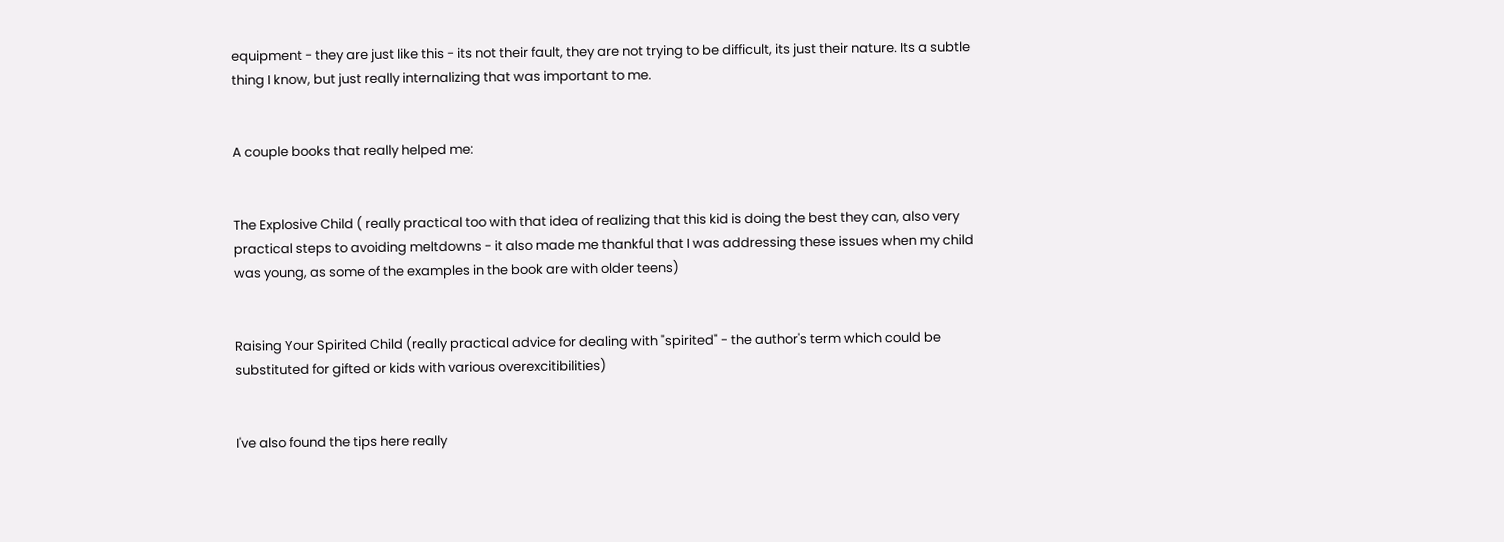equipment - they are just like this - its not their fault, they are not trying to be difficult, its just their nature. Its a subtle thing I know, but just really internalizing that was important to me.


A couple books that really helped me:


The Explosive Child ( really practical too with that idea of realizing that this kid is doing the best they can, also very practical steps to avoiding meltdowns - it also made me thankful that I was addressing these issues when my child was young, as some of the examples in the book are with older teens)


Raising Your Spirited Child (really practical advice for dealing with "spirited" - the author's term which could be substituted for gifted or kids with various overexcitibilities)


I've also found the tips here really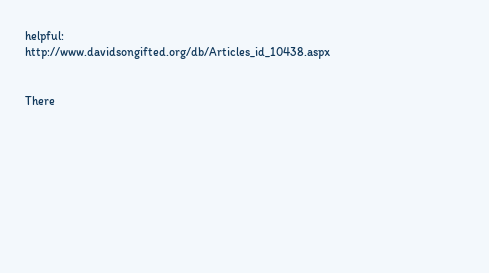helpful: http://www.davidsongifted.org/db/Articles_id_10438.aspx


There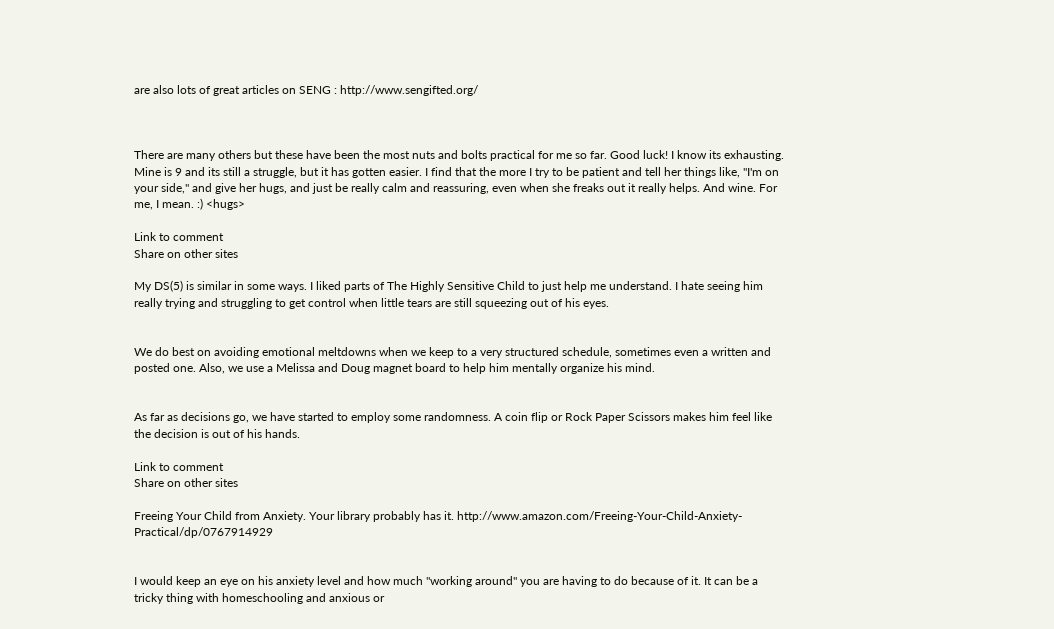are also lots of great articles on SENG : http://www.sengifted.org/



There are many others but these have been the most nuts and bolts practical for me so far. Good luck! I know its exhausting.  Mine is 9 and its still a struggle, but it has gotten easier. I find that the more I try to be patient and tell her things like, "I'm on your side," and give her hugs, and just be really calm and reassuring, even when she freaks out it really helps. And wine. For me, I mean. :) <hugs>

Link to comment
Share on other sites

My DS(5) is similar in some ways. I liked parts of The Highly Sensitive Child to just help me understand. I hate seeing him really trying and struggling to get control when little tears are still squeezing out of his eyes.


We do best on avoiding emotional meltdowns when we keep to a very structured schedule, sometimes even a written and posted one. Also, we use a Melissa and Doug magnet board to help him mentally organize his mind.


As far as decisions go, we have started to employ some randomness. A coin flip or Rock Paper Scissors makes him feel like the decision is out of his hands.

Link to comment
Share on other sites

Freeing Your Child from Anxiety. Your library probably has it. http://www.amazon.com/Freeing-Your-Child-Anxiety-Practical/dp/0767914929


I would keep an eye on his anxiety level and how much "working around" you are having to do because of it. It can be a tricky thing with homeschooling and anxious or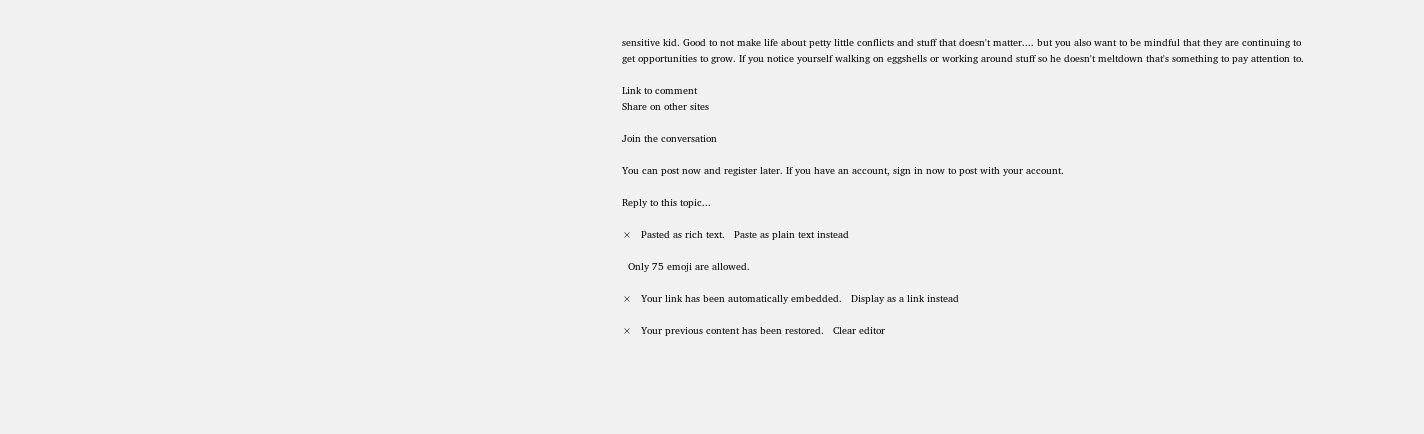sensitive kid. Good to not make life about petty little conflicts and stuff that doesn't matter.... but you also want to be mindful that they are continuing to get opportunities to grow. If you notice yourself walking on eggshells or working around stuff so he doesn't meltdown that's something to pay attention to.

Link to comment
Share on other sites

Join the conversation

You can post now and register later. If you have an account, sign in now to post with your account.

Reply to this topic...

×   Pasted as rich text.   Paste as plain text instead

  Only 75 emoji are allowed.

×   Your link has been automatically embedded.   Display as a link instead

×   Your previous content has been restored.   Clear editor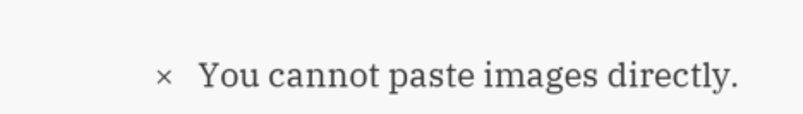×   You cannot paste images directly.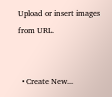Upload or insert images from URL.


  • Create New...